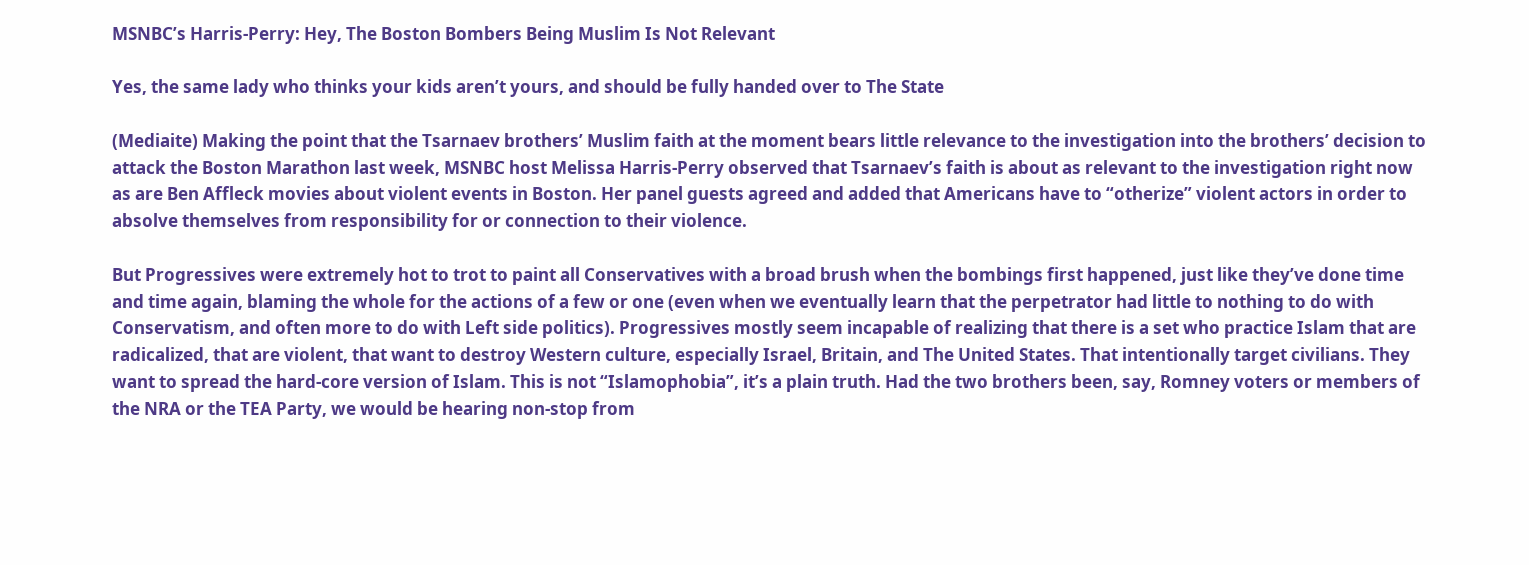MSNBC’s Harris-Perry: Hey, The Boston Bombers Being Muslim Is Not Relevant

Yes, the same lady who thinks your kids aren’t yours, and should be fully handed over to The State

(Mediaite) Making the point that the Tsarnaev brothers’ Muslim faith at the moment bears little relevance to the investigation into the brothers’ decision to attack the Boston Marathon last week, MSNBC host Melissa Harris-Perry observed that Tsarnaev’s faith is about as relevant to the investigation right now as are Ben Affleck movies about violent events in Boston. Her panel guests agreed and added that Americans have to “otherize” violent actors in order to absolve themselves from responsibility for or connection to their violence.

But Progressives were extremely hot to trot to paint all Conservatives with a broad brush when the bombings first happened, just like they’ve done time and time again, blaming the whole for the actions of a few or one (even when we eventually learn that the perpetrator had little to nothing to do with Conservatism, and often more to do with Left side politics). Progressives mostly seem incapable of realizing that there is a set who practice Islam that are radicalized, that are violent, that want to destroy Western culture, especially Israel, Britain, and The United States. That intentionally target civilians. They want to spread the hard-core version of Islam. This is not “Islamophobia”, it’s a plain truth. Had the two brothers been, say, Romney voters or members of the NRA or the TEA Party, we would be hearing non-stop from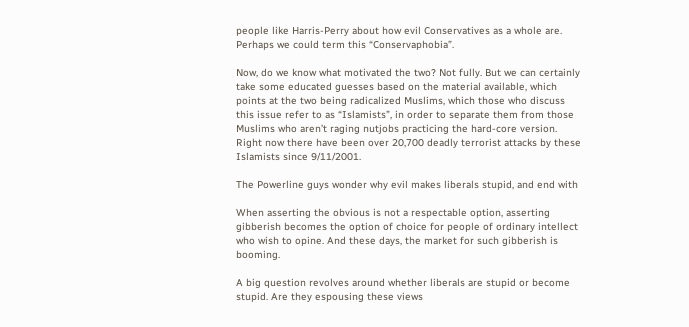people like Harris-Perry about how evil Conservatives as a whole are. Perhaps we could term this “Conservaphobia”.

Now, do we know what motivated the two? Not fully. But we can certainly take some educated guesses based on the material available, which points at the two being radicalized Muslims, which those who discuss this issue refer to as “Islamists”, in order to separate them from those Muslims who aren’t raging nutjobs practicing the hard-core version. Right now there have been over 20,700 deadly terrorist attacks by these Islamists since 9/11/2001.

The Powerline guys wonder why evil makes liberals stupid, and end with

When asserting the obvious is not a respectable option, asserting gibberish becomes the option of choice for people of ordinary intellect who wish to opine. And these days, the market for such gibberish is booming.

A big question revolves around whether liberals are stupid or become stupid. Are they espousing these views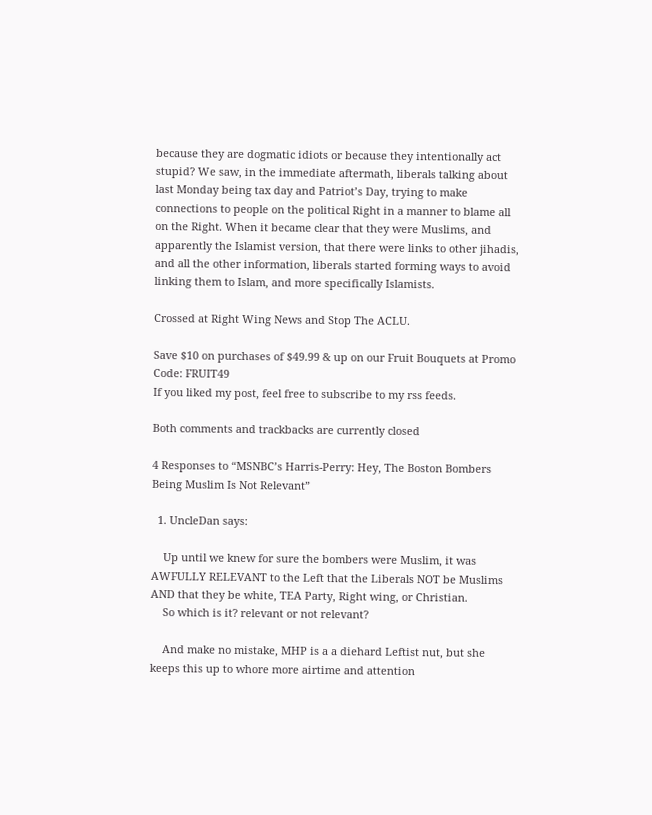because they are dogmatic idiots or because they intentionally act stupid? We saw, in the immediate aftermath, liberals talking about last Monday being tax day and Patriot’s Day, trying to make connections to people on the political Right in a manner to blame all on the Right. When it became clear that they were Muslims, and apparently the Islamist version, that there were links to other jihadis, and all the other information, liberals started forming ways to avoid linking them to Islam, and more specifically Islamists.

Crossed at Right Wing News and Stop The ACLU.

Save $10 on purchases of $49.99 & up on our Fruit Bouquets at Promo Code: FRUIT49
If you liked my post, feel free to subscribe to my rss feeds.

Both comments and trackbacks are currently closed

4 Responses to “MSNBC’s Harris-Perry: Hey, The Boston Bombers Being Muslim Is Not Relevant”

  1. UncleDan says:

    Up until we knew for sure the bombers were Muslim, it was AWFULLY RELEVANT to the Left that the Liberals NOT be Muslims AND that they be white, TEA Party, Right wing, or Christian.
    So which is it? relevant or not relevant?

    And make no mistake, MHP is a a diehard Leftist nut, but she keeps this up to whore more airtime and attention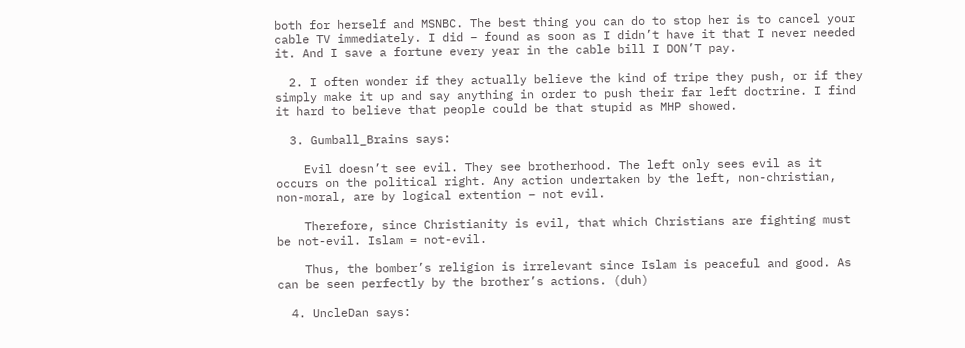both for herself and MSNBC. The best thing you can do to stop her is to cancel your cable TV immediately. I did – found as soon as I didn’t have it that I never needed it. And I save a fortune every year in the cable bill I DON’T pay.

  2. I often wonder if they actually believe the kind of tripe they push, or if they simply make it up and say anything in order to push their far left doctrine. I find it hard to believe that people could be that stupid as MHP showed.

  3. Gumball_Brains says:

    Evil doesn’t see evil. They see brotherhood. The left only sees evil as it occurs on the political right. Any action undertaken by the left, non-christian, non-moral, are by logical extention – not evil.

    Therefore, since Christianity is evil, that which Christians are fighting must be not-evil. Islam = not-evil.

    Thus, the bomber’s religion is irrelevant since Islam is peaceful and good. As can be seen perfectly by the brother’s actions. (duh)

  4. UncleDan says: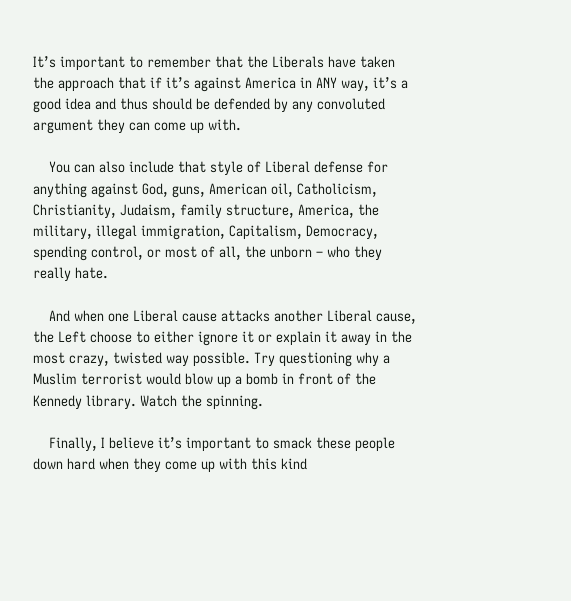It’s important to remember that the Liberals have taken the approach that if it’s against America in ANY way, it’s a good idea and thus should be defended by any convoluted argument they can come up with.

    You can also include that style of Liberal defense for anything against God, guns, American oil, Catholicism, Christianity, Judaism, family structure, America, the military, illegal immigration, Capitalism, Democracy, spending control, or most of all, the unborn – who they really hate.

    And when one Liberal cause attacks another Liberal cause, the Left choose to either ignore it or explain it away in the most crazy, twisted way possible. Try questioning why a Muslim terrorist would blow up a bomb in front of the Kennedy library. Watch the spinning.

    Finally, I believe it’s important to smack these people down hard when they come up with this kind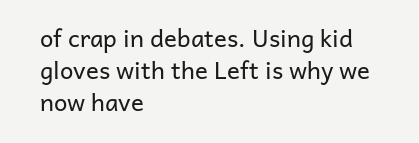of crap in debates. Using kid gloves with the Left is why we now have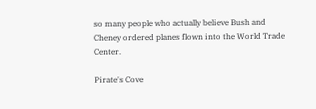so many people who actually believe Bush and Cheney ordered planes flown into the World Trade Center.

Pirate's Cove